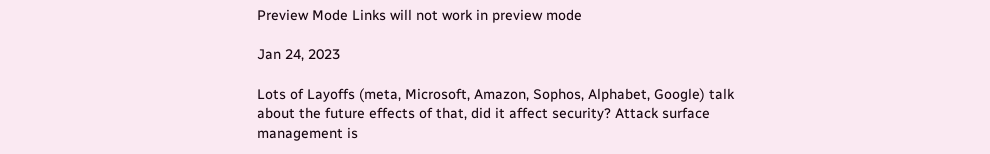Preview Mode Links will not work in preview mode

Jan 24, 2023

Lots of Layoffs (meta, Microsoft, Amazon, Sophos, Alphabet, Google) talk about the future effects of that, did it affect security? Attack surface management is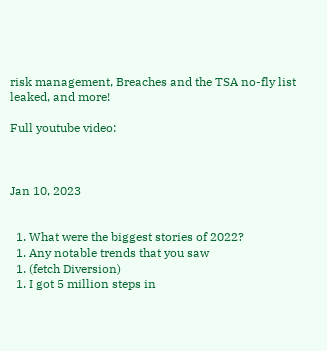risk management, Breaches and the TSA no-fly list leaked, and more!

Full youtube video:



Jan 10, 2023


  1. What were the biggest stories of 2022?
  1. Any notable trends that you saw
  1. (fetch Diversion)
  1. I got 5 million steps in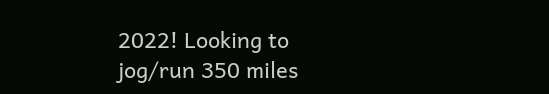2022! Looking to jog/run 350 miles